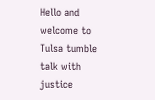Hello and welcome to Tulsa tumble talk with justice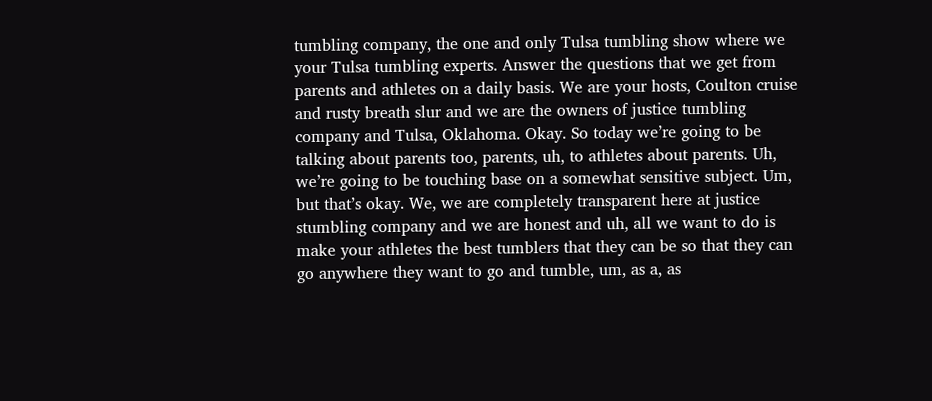tumbling company, the one and only Tulsa tumbling show where we your Tulsa tumbling experts. Answer the questions that we get from parents and athletes on a daily basis. We are your hosts, Coulton cruise and rusty breath slur and we are the owners of justice tumbling company and Tulsa, Oklahoma. Okay. So today we’re going to be talking about parents too, parents, uh, to athletes about parents. Uh, we’re going to be touching base on a somewhat sensitive subject. Um, but that’s okay. We, we are completely transparent here at justice stumbling company and we are honest and uh, all we want to do is make your athletes the best tumblers that they can be so that they can go anywhere they want to go and tumble, um, as a, as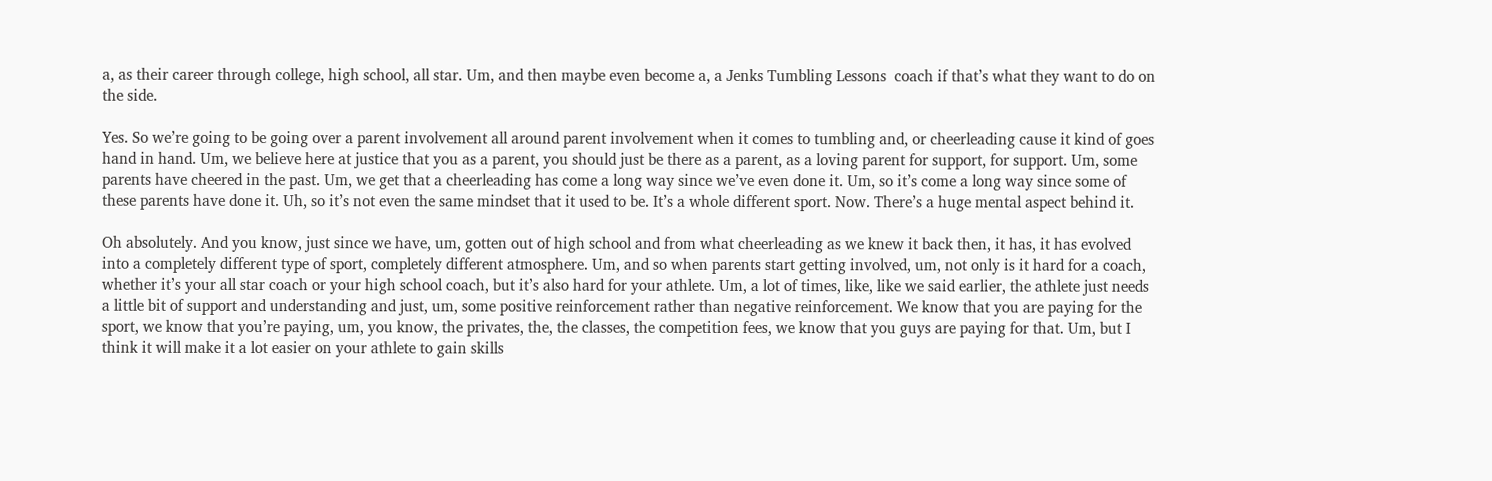a, as their career through college, high school, all star. Um, and then maybe even become a, a Jenks Tumbling Lessons  coach if that’s what they want to do on the side.

Yes. So we’re going to be going over a parent involvement all around parent involvement when it comes to tumbling and, or cheerleading cause it kind of goes hand in hand. Um, we believe here at justice that you as a parent, you should just be there as a parent, as a loving parent for support, for support. Um, some parents have cheered in the past. Um, we get that a cheerleading has come a long way since we’ve even done it. Um, so it’s come a long way since some of these parents have done it. Uh, so it’s not even the same mindset that it used to be. It’s a whole different sport. Now. There’s a huge mental aspect behind it.

Oh absolutely. And you know, just since we have, um, gotten out of high school and from what cheerleading as we knew it back then, it has, it has evolved into a completely different type of sport, completely different atmosphere. Um, and so when parents start getting involved, um, not only is it hard for a coach, whether it’s your all star coach or your high school coach, but it’s also hard for your athlete. Um, a lot of times, like, like we said earlier, the athlete just needs a little bit of support and understanding and just, um, some positive reinforcement rather than negative reinforcement. We know that you are paying for the sport, we know that you’re paying, um, you know, the privates, the, the classes, the competition fees, we know that you guys are paying for that. Um, but I think it will make it a lot easier on your athlete to gain skills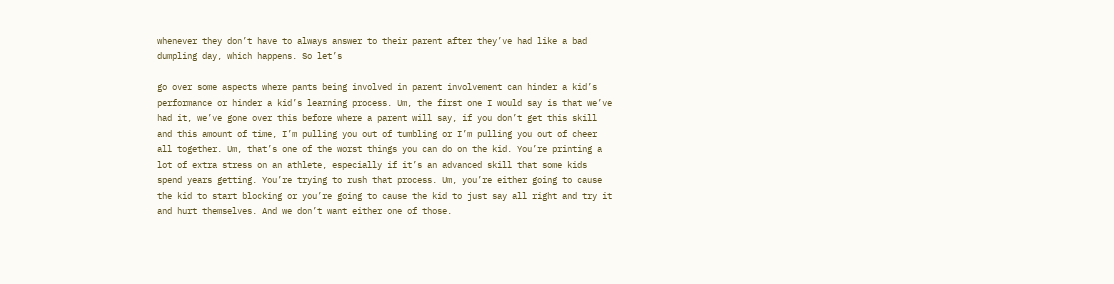whenever they don’t have to always answer to their parent after they’ve had like a bad dumpling day, which happens. So let’s

go over some aspects where pants being involved in parent involvement can hinder a kid’s performance or hinder a kid’s learning process. Um, the first one I would say is that we’ve had it, we’ve gone over this before where a parent will say, if you don’t get this skill and this amount of time, I’m pulling you out of tumbling or I’m pulling you out of cheer all together. Um, that’s one of the worst things you can do on the kid. You’re printing a lot of extra stress on an athlete, especially if it’s an advanced skill that some kids spend years getting. You’re trying to rush that process. Um, you’re either going to cause the kid to start blocking or you’re going to cause the kid to just say all right and try it and hurt themselves. And we don’t want either one of those.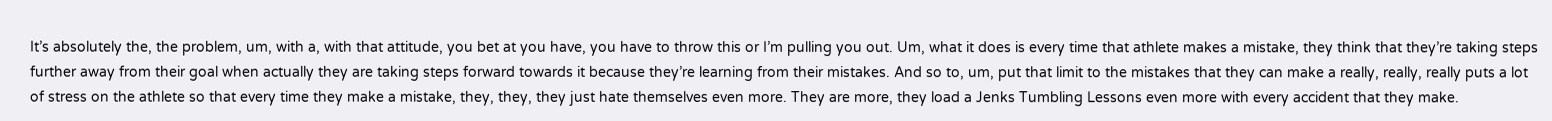It’s absolutely the, the problem, um, with a, with that attitude, you bet at you have, you have to throw this or I’m pulling you out. Um, what it does is every time that athlete makes a mistake, they think that they’re taking steps further away from their goal when actually they are taking steps forward towards it because they’re learning from their mistakes. And so to, um, put that limit to the mistakes that they can make a really, really, really puts a lot of stress on the athlete so that every time they make a mistake, they, they, they just hate themselves even more. They are more, they load a Jenks Tumbling Lessons even more with every accident that they make.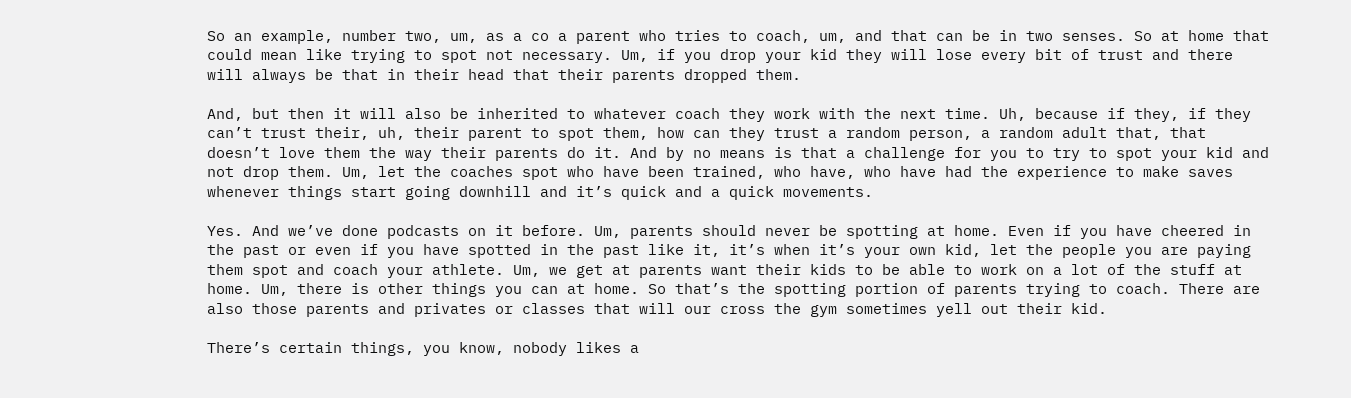So an example, number two, um, as a co a parent who tries to coach, um, and that can be in two senses. So at home that could mean like trying to spot not necessary. Um, if you drop your kid they will lose every bit of trust and there will always be that in their head that their parents dropped them.

And, but then it will also be inherited to whatever coach they work with the next time. Uh, because if they, if they can’t trust their, uh, their parent to spot them, how can they trust a random person, a random adult that, that doesn’t love them the way their parents do it. And by no means is that a challenge for you to try to spot your kid and not drop them. Um, let the coaches spot who have been trained, who have, who have had the experience to make saves whenever things start going downhill and it’s quick and a quick movements.

Yes. And we’ve done podcasts on it before. Um, parents should never be spotting at home. Even if you have cheered in the past or even if you have spotted in the past like it, it’s when it’s your own kid, let the people you are paying them spot and coach your athlete. Um, we get at parents want their kids to be able to work on a lot of the stuff at home. Um, there is other things you can at home. So that’s the spotting portion of parents trying to coach. There are also those parents and privates or classes that will our cross the gym sometimes yell out their kid.

There’s certain things, you know, nobody likes a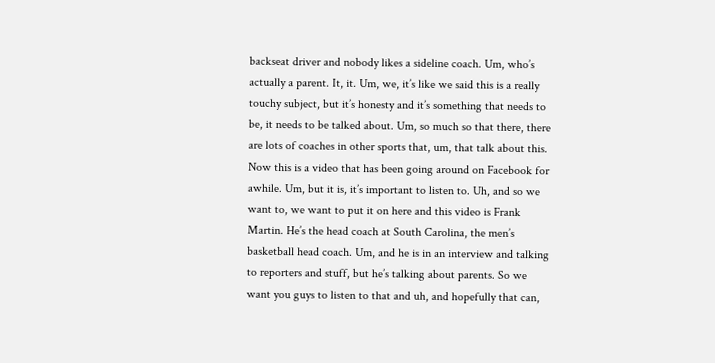backseat driver and nobody likes a sideline coach. Um, who’s actually a parent. It, it. Um, we, it’s like we said this is a really touchy subject, but it’s honesty and it’s something that needs to be, it needs to be talked about. Um, so much so that there, there are lots of coaches in other sports that, um, that talk about this. Now this is a video that has been going around on Facebook for awhile. Um, but it is, it’s important to listen to. Uh, and so we want to, we want to put it on here and this video is Frank Martin. He’s the head coach at South Carolina, the men’s basketball head coach. Um, and he is in an interview and talking to reporters and stuff, but he’s talking about parents. So we want you guys to listen to that and uh, and hopefully that can,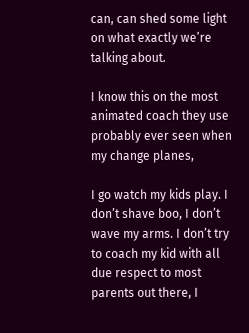can, can shed some light on what exactly we’re talking about.

I know this on the most animated coach they use probably ever seen when my change planes,

I go watch my kids play. I don’t shave boo, I don’t wave my arms. I don’t try to coach my kid with all due respect to most parents out there, I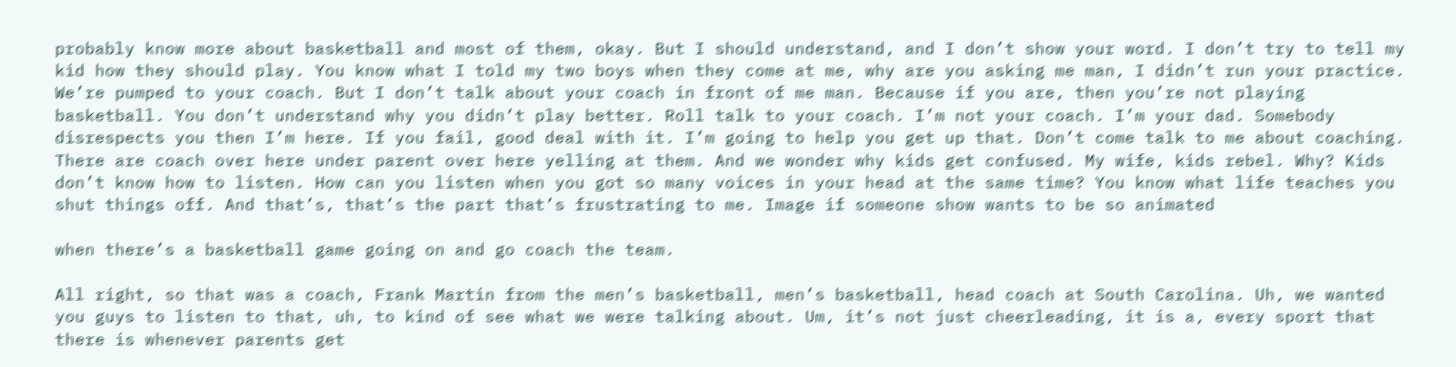probably know more about basketball and most of them, okay. But I should understand, and I don’t show your word. I don’t try to tell my kid how they should play. You know what I told my two boys when they come at me, why are you asking me man, I didn’t run your practice. We’re pumped to your coach. But I don’t talk about your coach in front of me man. Because if you are, then you’re not playing basketball. You don’t understand why you didn’t play better. Roll talk to your coach. I’m not your coach. I’m your dad. Somebody disrespects you then I’m here. If you fail, good deal with it. I’m going to help you get up that. Don’t come talk to me about coaching. There are coach over here under parent over here yelling at them. And we wonder why kids get confused. My wife, kids rebel. Why? Kids don’t know how to listen. How can you listen when you got so many voices in your head at the same time? You know what life teaches you shut things off. And that’s, that’s the part that’s frustrating to me. Image if someone show wants to be so animated

when there’s a basketball game going on and go coach the team.

All right, so that was a coach, Frank Martin from the men’s basketball, men’s basketball, head coach at South Carolina. Uh, we wanted you guys to listen to that, uh, to kind of see what we were talking about. Um, it’s not just cheerleading, it is a, every sport that there is whenever parents get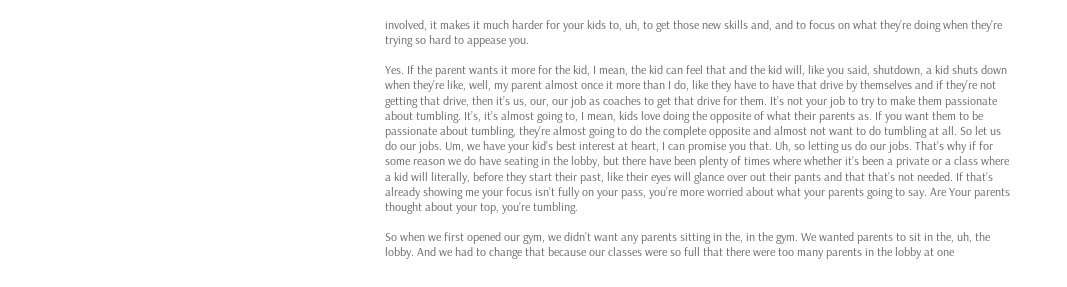involved, it makes it much harder for your kids to, uh, to get those new skills and, and to focus on what they’re doing when they’re trying so hard to appease you.

Yes. If the parent wants it more for the kid, I mean, the kid can feel that and the kid will, like you said, shutdown, a kid shuts down when they’re like, well, my parent almost once it more than I do, like they have to have that drive by themselves and if they’re not getting that drive, then it’s us, our, our job as coaches to get that drive for them. It’s not your job to try to make them passionate about tumbling. It’s, it’s almost going to, I mean, kids love doing the opposite of what their parents as. If you want them to be passionate about tumbling, they’re almost going to do the complete opposite and almost not want to do tumbling at all. So let us do our jobs. Um, we have your kid’s best interest at heart, I can promise you that. Uh, so letting us do our jobs. That’s why if for some reason we do have seating in the lobby, but there have been plenty of times where whether it’s been a private or a class where a kid will literally, before they start their past, like their eyes will glance over out their pants and that that’s not needed. If that’s already showing me your focus isn’t fully on your pass, you’re more worried about what your parents going to say. Are Your parents thought about your top, you’re tumbling.

So when we first opened our gym, we didn’t want any parents sitting in the, in the gym. We wanted parents to sit in the, uh, the lobby. And we had to change that because our classes were so full that there were too many parents in the lobby at one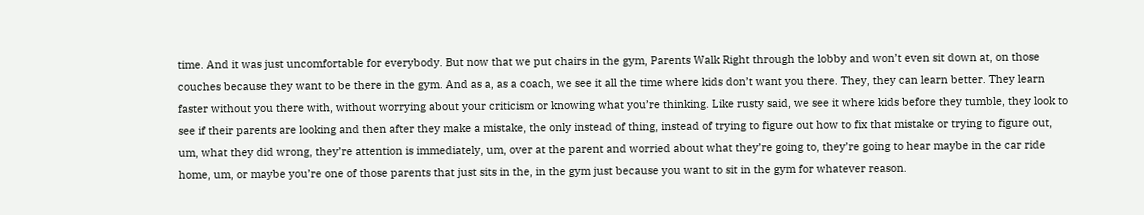time. And it was just uncomfortable for everybody. But now that we put chairs in the gym, Parents Walk Right through the lobby and won’t even sit down at, on those couches because they want to be there in the gym. And as a, as a coach, we see it all the time where kids don’t want you there. They, they can learn better. They learn faster without you there with, without worrying about your criticism or knowing what you’re thinking. Like rusty said, we see it where kids before they tumble, they look to see if their parents are looking and then after they make a mistake, the only instead of thing, instead of trying to figure out how to fix that mistake or trying to figure out, um, what they did wrong, they’re attention is immediately, um, over at the parent and worried about what they’re going to, they’re going to hear maybe in the car ride home, um, or maybe you’re one of those parents that just sits in the, in the gym just because you want to sit in the gym for whatever reason.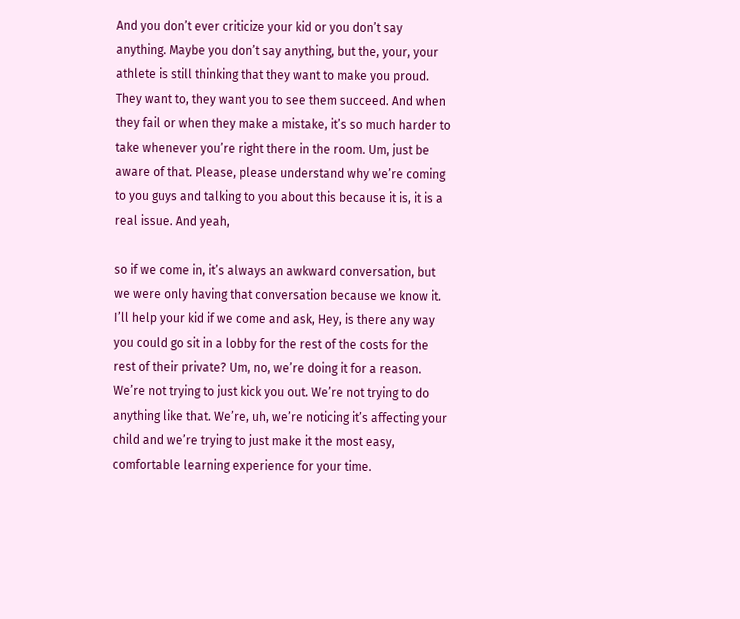And you don’t ever criticize your kid or you don’t say anything. Maybe you don’t say anything, but the, your, your athlete is still thinking that they want to make you proud. They want to, they want you to see them succeed. And when they fail or when they make a mistake, it’s so much harder to take whenever you’re right there in the room. Um, just be aware of that. Please, please understand why we’re coming to you guys and talking to you about this because it is, it is a real issue. And yeah,

so if we come in, it’s always an awkward conversation, but we were only having that conversation because we know it. I’ll help your kid if we come and ask, Hey, is there any way you could go sit in a lobby for the rest of the costs for the rest of their private? Um, no, we’re doing it for a reason. We’re not trying to just kick you out. We’re not trying to do anything like that. We’re, uh, we’re noticing it’s affecting your child and we’re trying to just make it the most easy, comfortable learning experience for your time.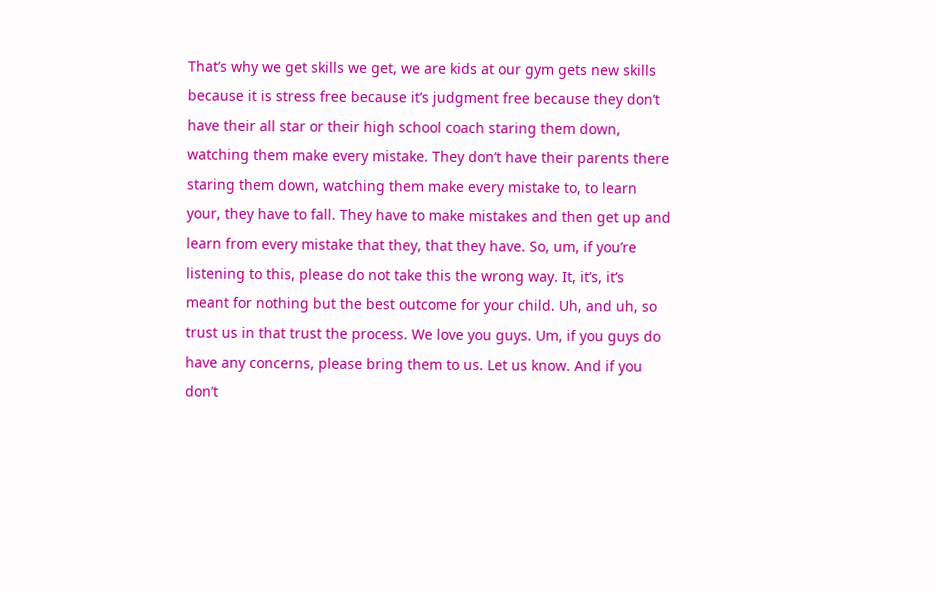That’s why we get skills we get, we are kids at our gym gets new skills because it is stress free because it’s judgment free because they don’t have their all star or their high school coach staring them down, watching them make every mistake. They don’t have their parents there staring them down, watching them make every mistake to, to learn your, they have to fall. They have to make mistakes and then get up and learn from every mistake that they, that they have. So, um, if you’re listening to this, please do not take this the wrong way. It, it’s, it’s meant for nothing but the best outcome for your child. Uh, and uh, so trust us in that trust the process. We love you guys. Um, if you guys do have any concerns, please bring them to us. Let us know. And if you don’t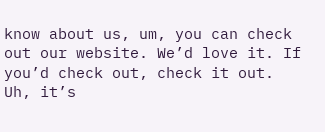know about us, um, you can check out our website. We’d love it. If you’d check out, check it out. Uh, it’s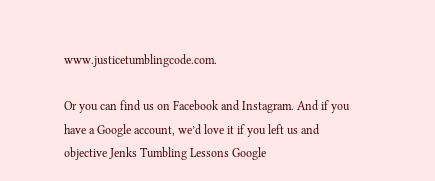www.justicetumblingcode.com.

Or you can find us on Facebook and Instagram. And if you have a Google account, we’d love it if you left us and objective Jenks Tumbling Lessons Google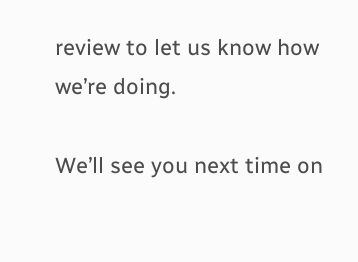review to let us know how we’re doing.

We’ll see you next time on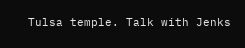Tulsa temple. Talk with Jenks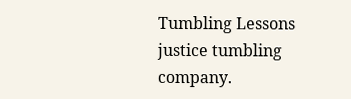Tumbling Lessons justice tumbling company.